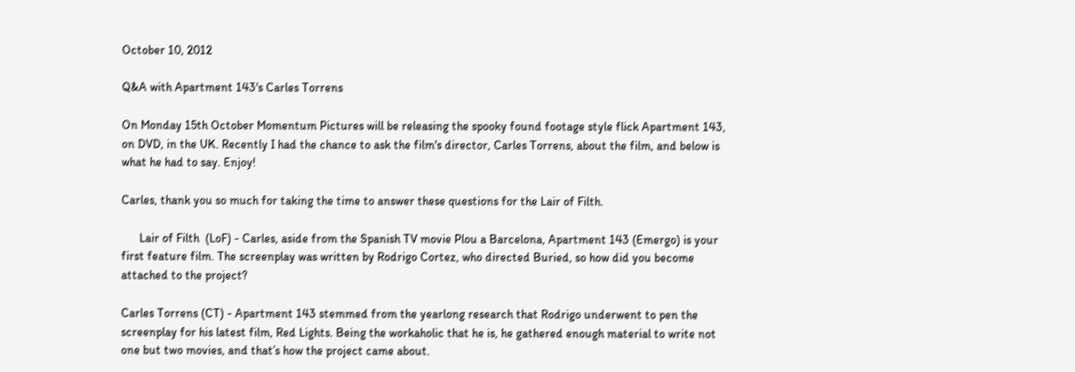October 10, 2012

Q&A with Apartment 143's Carles Torrens

On Monday 15th October Momentum Pictures will be releasing the spooky found footage style flick Apartment 143, on DVD, in the UK. Recently I had the chance to ask the film's director, Carles Torrens, about the film, and below is what he had to say. Enjoy!

Carles, thank you so much for taking the time to answer these questions for the Lair of Filth.

      Lair of Filth  (LoF) - Carles, aside from the Spanish TV movie Plou a Barcelona, Apartment 143 (Emergo) is your first feature film. The screenplay was written by Rodrigo Cortez, who directed Buried, so how did you become attached to the project?

Carles Torrens (CT) - Apartment 143 stemmed from the yearlong research that Rodrigo underwent to pen the screenplay for his latest film, Red Lights. Being the workaholic that he is, he gathered enough material to write not one but two movies, and that’s how the project came about.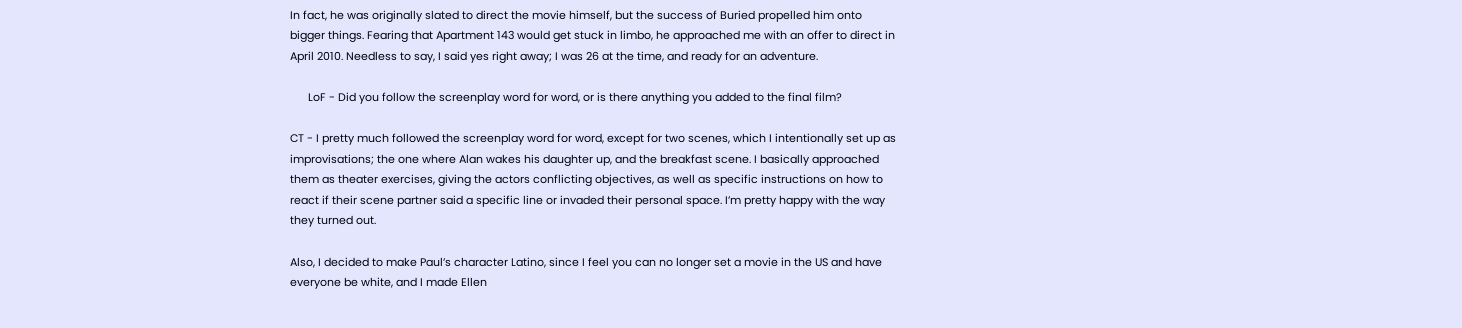In fact, he was originally slated to direct the movie himself, but the success of Buried propelled him onto bigger things. Fearing that Apartment 143 would get stuck in limbo, he approached me with an offer to direct in April 2010. Needless to say, I said yes right away; I was 26 at the time, and ready for an adventure.

      LoF - Did you follow the screenplay word for word, or is there anything you added to the final film?

CT - I pretty much followed the screenplay word for word, except for two scenes, which I intentionally set up as improvisations; the one where Alan wakes his daughter up, and the breakfast scene. I basically approached them as theater exercises, giving the actors conflicting objectives, as well as specific instructions on how to react if their scene partner said a specific line or invaded their personal space. I’m pretty happy with the way they turned out.

Also, I decided to make Paul’s character Latino, since I feel you can no longer set a movie in the US and have everyone be white, and I made Ellen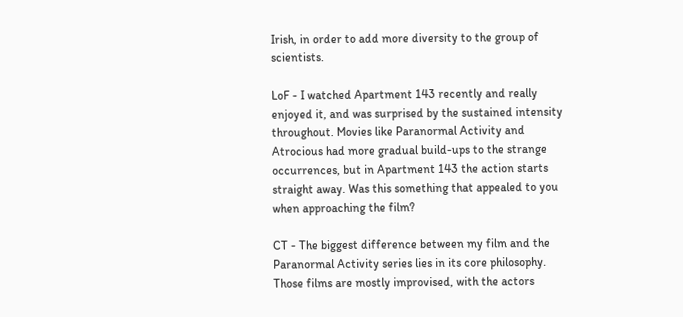Irish, in order to add more diversity to the group of scientists.

LoF - I watched Apartment 143 recently and really enjoyed it, and was surprised by the sustained intensity throughout. Movies like Paranormal Activity and Atrocious had more gradual build-ups to the strange occurrences, but in Apartment 143 the action starts straight away. Was this something that appealed to you when approaching the film?

CT - The biggest difference between my film and the Paranormal Activity series lies in its core philosophy. Those films are mostly improvised, with the actors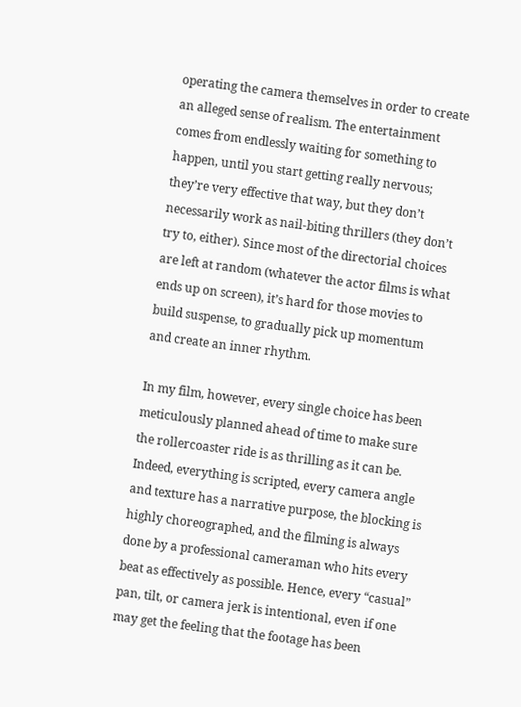operating the camera themselves in order to create an alleged sense of realism. The entertainment comes from endlessly waiting for something to happen, until you start getting really nervous; they’re very effective that way, but they don’t necessarily work as nail-biting thrillers (they don’t try to, either). Since most of the directorial choices are left at random (whatever the actor films is what ends up on screen), it’s hard for those movies to build suspense, to gradually pick up momentum and create an inner rhythm.

In my film, however, every single choice has been meticulously planned ahead of time to make sure the rollercoaster ride is as thrilling as it can be. Indeed, everything is scripted, every camera angle and texture has a narrative purpose, the blocking is highly choreographed, and the filming is always done by a professional cameraman who hits every beat as effectively as possible. Hence, every “casual” pan, tilt, or camera jerk is intentional, even if one may get the feeling that the footage has been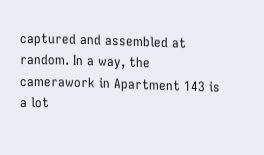captured and assembled at random. In a way, the camerawork in Apartment 143 is a lot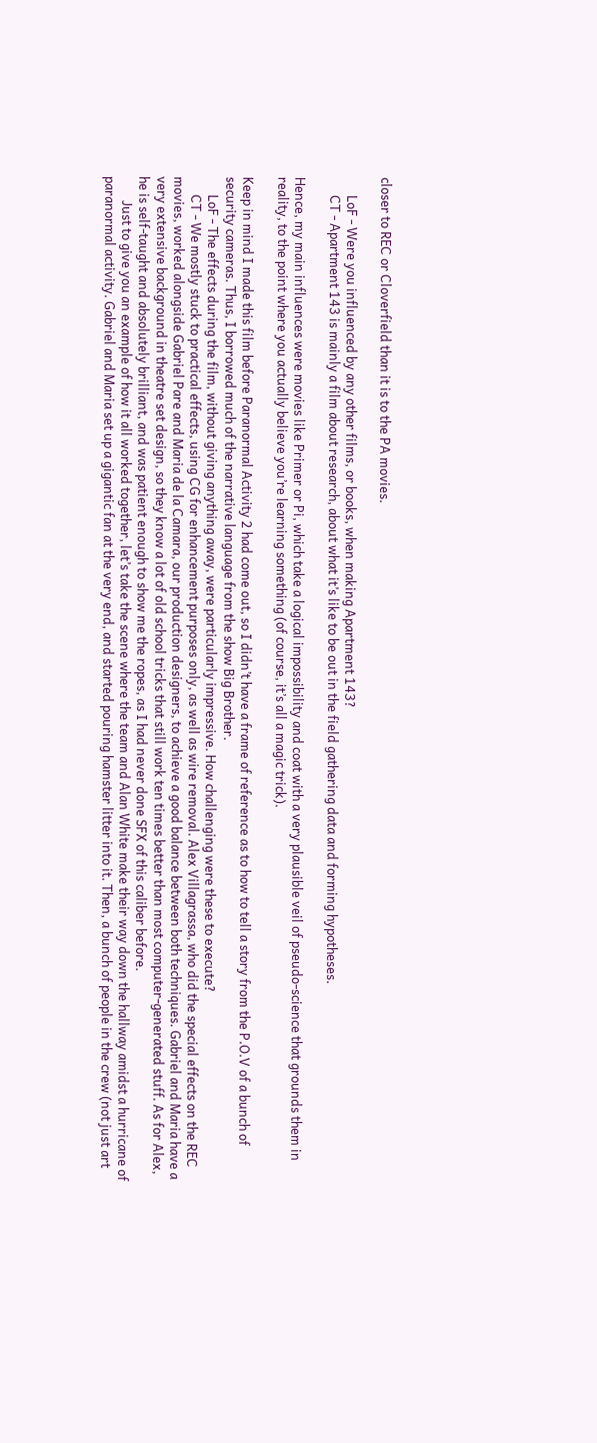closer to REC or Cloverfield than it is to the PA movies.

      LoF - Were you influenced by any other films, or books, when making Apartment 143?
      CT - Apartment 143 is mainly a film about research, about what it’s like to be out in the field gathering data and forming hypotheses.

Hence, my main influences were movies like Primer or Pi, which take a logical impossibility and coat with a very plausible veil of pseudo-science that grounds them in reality, to the point where you actually believe you’re learning something (of course, it’s all a magic trick).

Keep in mind I made this film before Paranormal Activity 2 had come out, so I didn’t have a frame of reference as to how to tell a story from the P.O.V of a bunch of security cameras. Thus, I borrowed much of the narrative language from the show Big Brother.
      LoF - The effects during the film, without giving anything away, were particularly impressive. How challenging were these to execute?
      CT - We mostly stuck to practical effects, using CG for enhancement purposes only, as well as wire removal. Alex Villagrassa, who did the special effects on the REC movies, worked alongside Gabriel Pare and Maria de la Camara, our production designers, to achieve a good balance between both techniques. Gabriel and Maria have a very extensive background in theatre set design, so they know a lot of old school tricks that still work ten times better than most computer-generated stuff. As for Alex, he is self-taught and absolutely brilliant, and was patient enough to show me the ropes, as I had never done SFX of this caliber before.
        Just to give you an example of how it all worked together, let’s take the scene where the team and Alan White make their way down the hallway amidst a hurricane of paranormal activity. Gabriel and Maria set up a gigantic fan at the very end, and started pouring hamster litter into it. Then, a bunch of people in the crew (not just art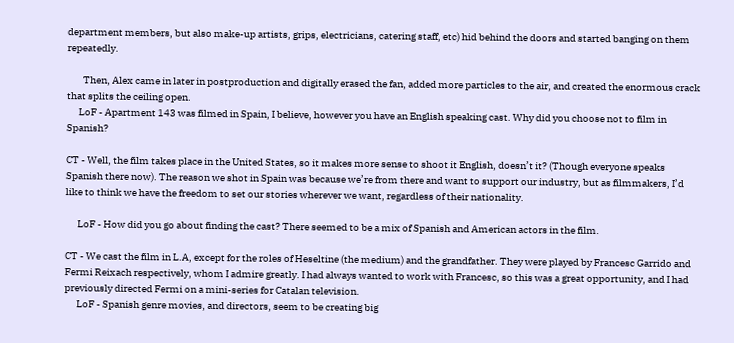department members, but also make-up artists, grips, electricians, catering staff, etc) hid behind the doors and started banging on them repeatedly.

        Then, Alex came in later in postproduction and digitally erased the fan, added more particles to the air, and created the enormous crack that splits the ceiling open.
      LoF - Apartment 143 was filmed in Spain, I believe, however you have an English speaking cast. Why did you choose not to film in Spanish?

CT - Well, the film takes place in the United States, so it makes more sense to shoot it English, doesn’t it? (Though everyone speaks Spanish there now). The reason we shot in Spain was because we’re from there and want to support our industry, but as filmmakers, I’d like to think we have the freedom to set our stories wherever we want, regardless of their nationality.

      LoF - How did you go about finding the cast? There seemed to be a mix of Spanish and American actors in the film.

CT - We cast the film in L.A, except for the roles of Heseltine (the medium) and the grandfather. They were played by Francesc Garrido and Fermi Reixach respectively, whom I admire greatly. I had always wanted to work with Francesc, so this was a great opportunity, and I had previously directed Fermi on a mini-series for Catalan television.
      LoF - Spanish genre movies, and directors, seem to be creating big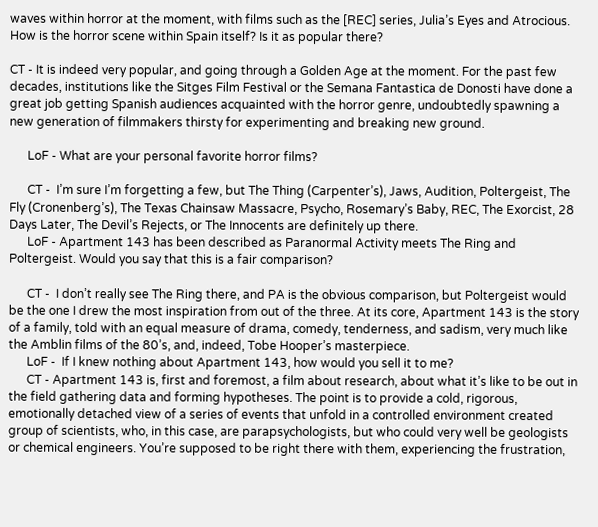waves within horror at the moment, with films such as the [REC] series, Julia’s Eyes and Atrocious. How is the horror scene within Spain itself? Is it as popular there?

CT - It is indeed very popular, and going through a Golden Age at the moment. For the past few decades, institutions like the Sitges Film Festival or the Semana Fantastica de Donosti have done a great job getting Spanish audiences acquainted with the horror genre, undoubtedly spawning a new generation of filmmakers thirsty for experimenting and breaking new ground.

      LoF - What are your personal favorite horror films?

      CT -  I’m sure I’m forgetting a few, but The Thing (Carpenter’s), Jaws, Audition, Poltergeist, The Fly (Cronenberg’s), The Texas Chainsaw Massacre, Psycho, Rosemary’s Baby, REC, The Exorcist, 28 Days Later, The Devil’s Rejects, or The Innocents are definitely up there.
      LoF - Apartment 143 has been described as Paranormal Activity meets The Ring and Poltergeist. Would you say that this is a fair comparison?

      CT -  I don’t really see The Ring there, and PA is the obvious comparison, but Poltergeist would be the one I drew the most inspiration from out of the three. At its core, Apartment 143 is the story of a family, told with an equal measure of drama, comedy, tenderness, and sadism, very much like the Amblin films of the 80’s, and, indeed, Tobe Hooper’s masterpiece.
      LoF -  If I knew nothing about Apartment 143, how would you sell it to me?
      CT - Apartment 143 is, first and foremost, a film about research, about what it’s like to be out in the field gathering data and forming hypotheses. The point is to provide a cold, rigorous, emotionally detached view of a series of events that unfold in a controlled environment created group of scientists, who, in this case, are parapsychologists, but who could very well be geologists or chemical engineers. You’re supposed to be right there with them, experiencing the frustration,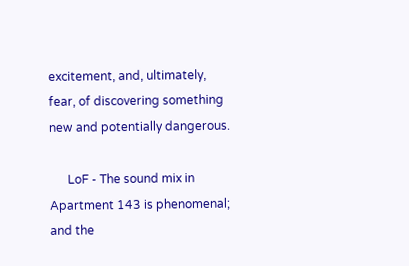excitement, and, ultimately, fear, of discovering something new and potentially dangerous.

      LoF - The sound mix in Apartment 143 is phenomenal; and the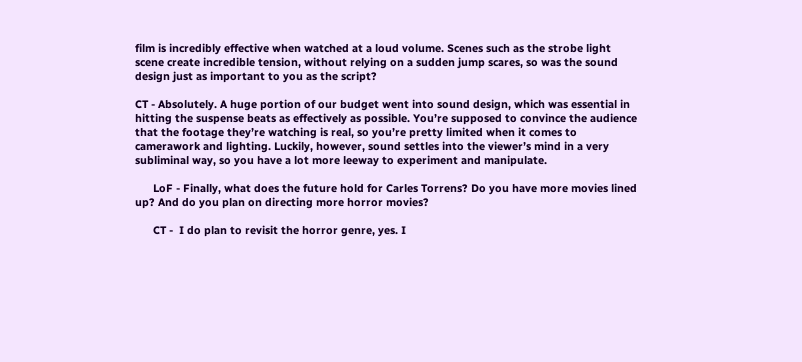film is incredibly effective when watched at a loud volume. Scenes such as the strobe light scene create incredible tension, without relying on a sudden jump scares, so was the sound design just as important to you as the script?

CT - Absolutely. A huge portion of our budget went into sound design, which was essential in hitting the suspense beats as effectively as possible. You’re supposed to convince the audience that the footage they’re watching is real, so you’re pretty limited when it comes to camerawork and lighting. Luckily, however, sound settles into the viewer’s mind in a very subliminal way, so you have a lot more leeway to experiment and manipulate.

      LoF - Finally, what does the future hold for Carles Torrens? Do you have more movies lined up? And do you plan on directing more horror movies?

      CT -  I do plan to revisit the horror genre, yes. I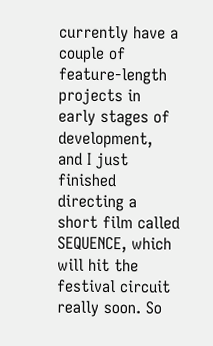currently have a couple of feature-length projects in early stages of development, and I just finished directing a short film called SEQUENCE, which will hit the festival circuit really soon. So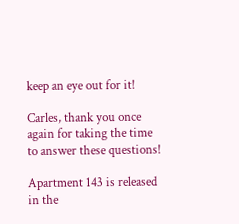keep an eye out for it!

Carles, thank you once again for taking the time to answer these questions!

Apartment 143 is released in the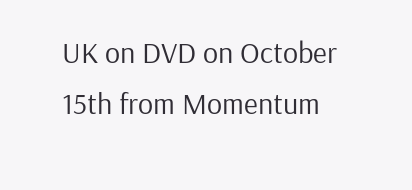UK on DVD on October 15th from Momentum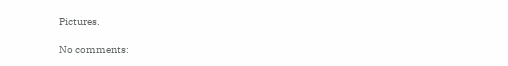Pictures.

No comments: